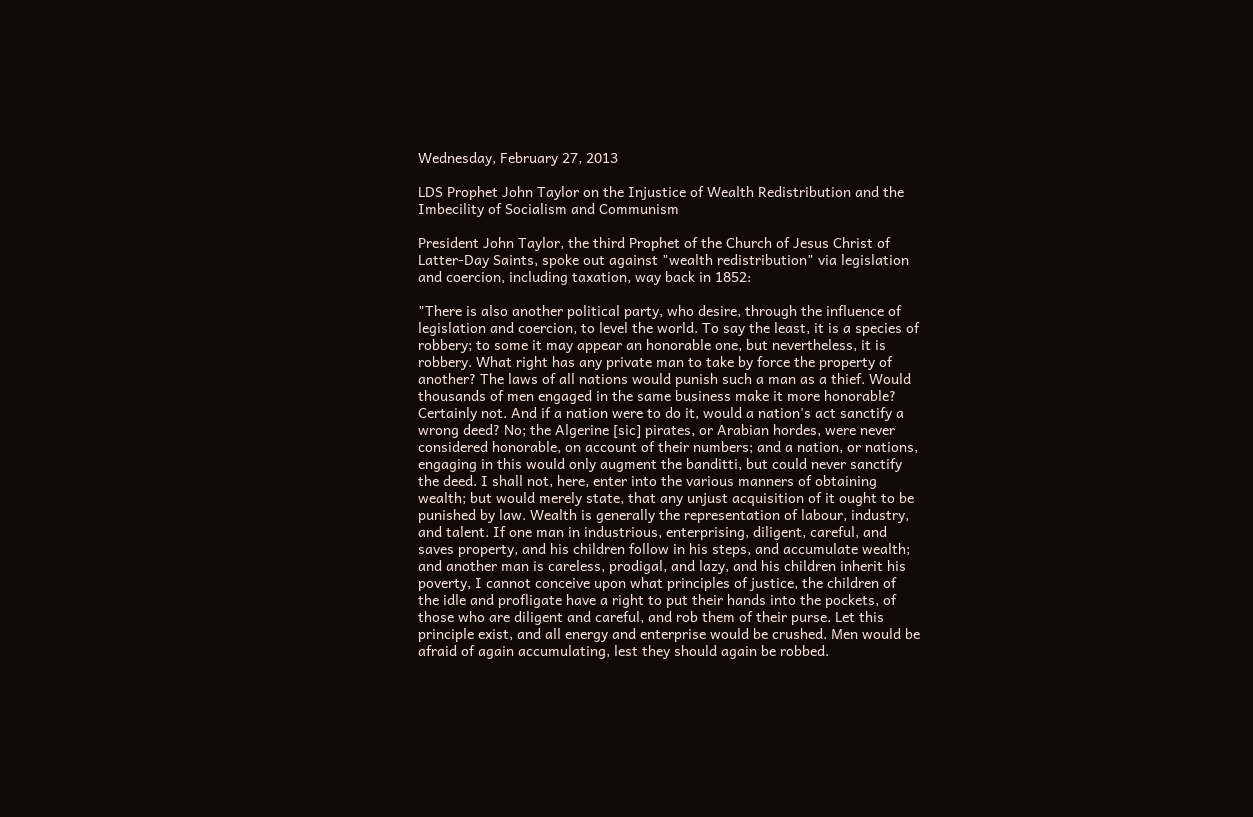Wednesday, February 27, 2013

LDS Prophet John Taylor on the Injustice of Wealth Redistribution and the Imbecility of Socialism and Communism

President John Taylor, the third Prophet of the Church of Jesus Christ of Latter-Day Saints, spoke out against "wealth redistribution" via legislation and coercion, including taxation, way back in 1852:

"There is also another political party, who desire, through the influence of legislation and coercion, to level the world. To say the least, it is a species of robbery; to some it may appear an honorable one, but nevertheless, it is robbery. What right has any private man to take by force the property of another? The laws of all nations would punish such a man as a thief. Would thousands of men engaged in the same business make it more honorable? Certainly not. And if a nation were to do it, would a nation's act sanctify a wrong deed? No; the Algerine [sic] pirates, or Arabian hordes, were never considered honorable, on account of their numbers; and a nation, or nations, engaging in this would only augment the banditti, but could never sanctify the deed. I shall not, here, enter into the various manners of obtaining wealth; but would merely state, that any unjust acquisition of it ought to be punished by law. Wealth is generally the representation of labour, industry, and talent. If one man in industrious, enterprising, diligent, careful, and saves property, and his children follow in his steps, and accumulate wealth; and another man is careless, prodigal, and lazy, and his children inherit his poverty, I cannot conceive upon what principles of justice, the children of the idle and profligate have a right to put their hands into the pockets, of those who are diligent and careful, and rob them of their purse. Let this principle exist, and all energy and enterprise would be crushed. Men would be afraid of again accumulating, lest they should again be robbed.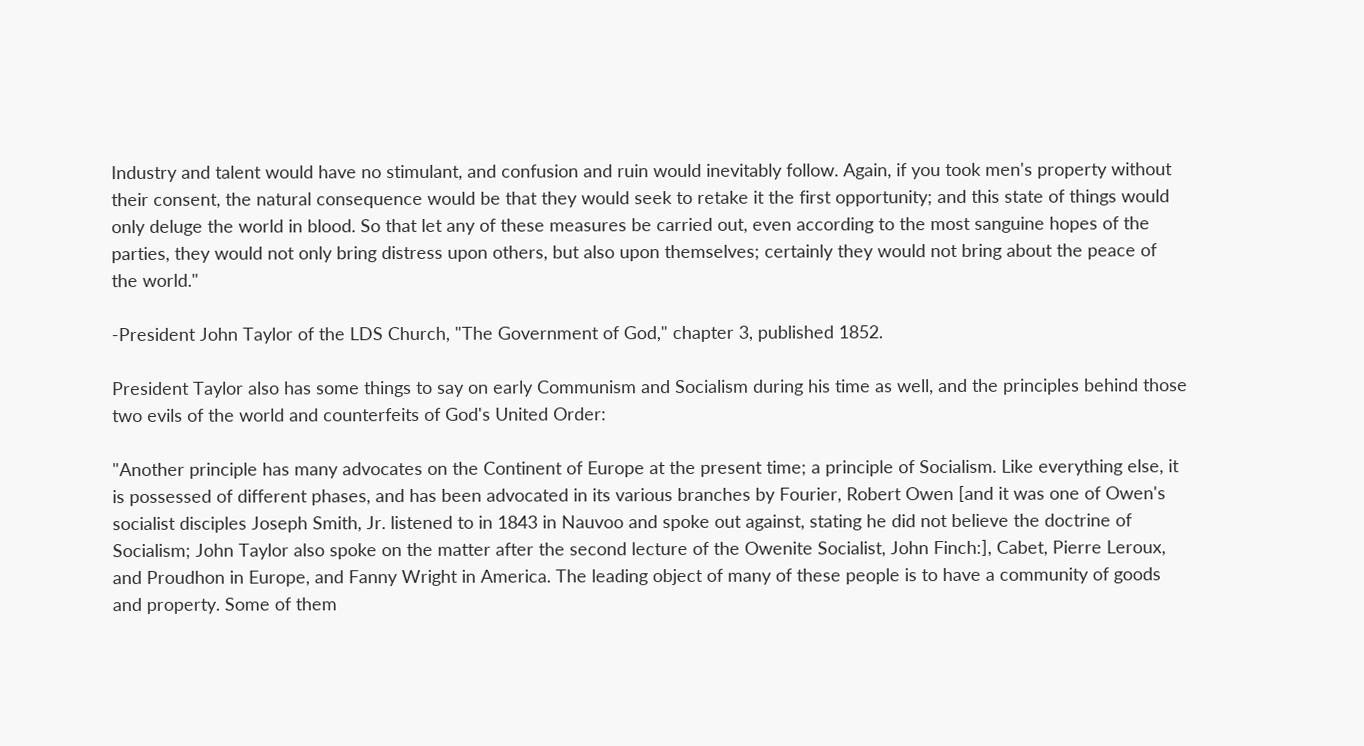Industry and talent would have no stimulant, and confusion and ruin would inevitably follow. Again, if you took men's property without their consent, the natural consequence would be that they would seek to retake it the first opportunity; and this state of things would only deluge the world in blood. So that let any of these measures be carried out, even according to the most sanguine hopes of the parties, they would not only bring distress upon others, but also upon themselves; certainly they would not bring about the peace of the world."

-President John Taylor of the LDS Church, "The Government of God," chapter 3, published 1852.

President Taylor also has some things to say on early Communism and Socialism during his time as well, and the principles behind those two evils of the world and counterfeits of God's United Order:

"Another principle has many advocates on the Continent of Europe at the present time; a principle of Socialism. Like everything else, it is possessed of different phases, and has been advocated in its various branches by Fourier, Robert Owen [and it was one of Owen's socialist disciples Joseph Smith, Jr. listened to in 1843 in Nauvoo and spoke out against, stating he did not believe the doctrine of Socialism; John Taylor also spoke on the matter after the second lecture of the Owenite Socialist, John Finch:], Cabet, Pierre Leroux, and Proudhon in Europe, and Fanny Wright in America. The leading object of many of these people is to have a community of goods and property. Some of them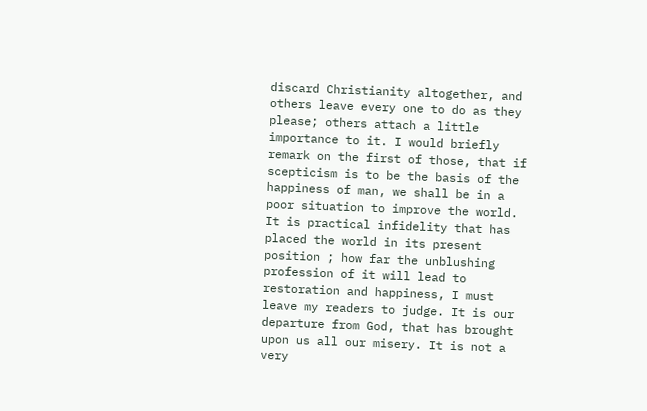discard Christianity altogether, and others leave every one to do as they please; others attach a little importance to it. I would briefly remark on the first of those, that if scepticism is to be the basis of the happiness of man, we shall be in a poor situation to improve the world. It is practical infidelity that has placed the world in its present position ; how far the unblushing profession of it will lead to restoration and happiness, I must leave my readers to judge. It is our departure from God, that has brought upon us all our misery. It is not a very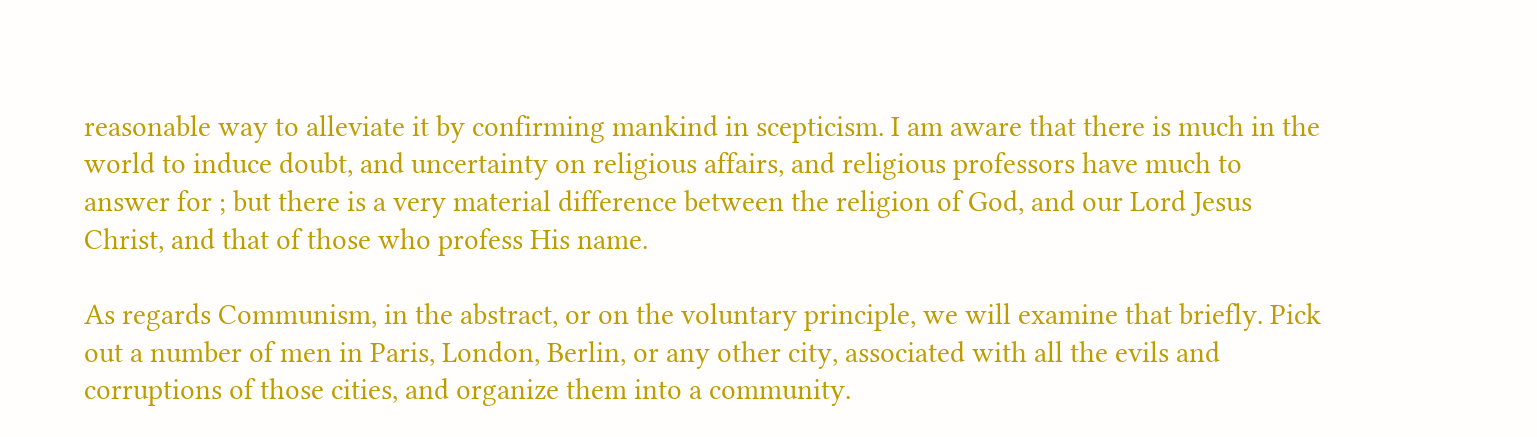reasonable way to alleviate it by confirming mankind in scepticism. I am aware that there is much in the world to induce doubt, and uncertainty on religious affairs, and religious professors have much to answer for ; but there is a very material difference between the religion of God, and our Lord Jesus Christ, and that of those who profess His name.

As regards Communism, in the abstract, or on the voluntary principle, we will examine that briefly. Pick out a number of men in Paris, London, Berlin, or any other city, associated with all the evils and corruptions of those cities, and organize them into a community.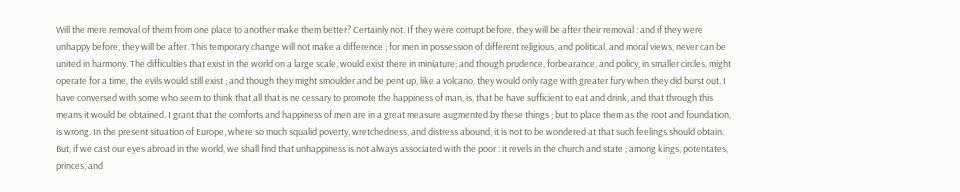Will the mere removal of them from one place to another make them better? Certainly not. If they were corrupt before, they will be after their removal : and if they were unhappy before, they will be after. This temporary change will not make a difference ; for men in possession of different religious, and political, and moral views, never can be united in harmony. The difficulties that exist in the world on a large scale, would exist there in miniature; and though prudence, forbearance, and policy, in smaller circles, might operate for a time, the evils would still exist ; and though they might smoulder and be pent up, like a volcano, they would only rage with greater fury when they did burst out. I have conversed with some who seem to think that all that is ne cessary to promote the happiness of man, is, that he have sufficient to eat and drink, and that through this means it would be obtained. I grant that the comforts and happiness of men are in a great measure augmented by these things ; but to place them as the root and foundation, is wrong. In the present situation of Europe, where so much squalid poverty, wretchedness, and distress abound, it is not to be wondered at that such feelings should obtain. But, if we cast our eyes abroad in the world, we shall find that unhappiness is not always associated with the poor : it revels in the church and state ; among kings, potentates, princes, and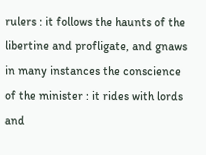rulers : it follows the haunts of the libertine and profligate, and gnaws in many instances the conscience of the minister : it rides with lords and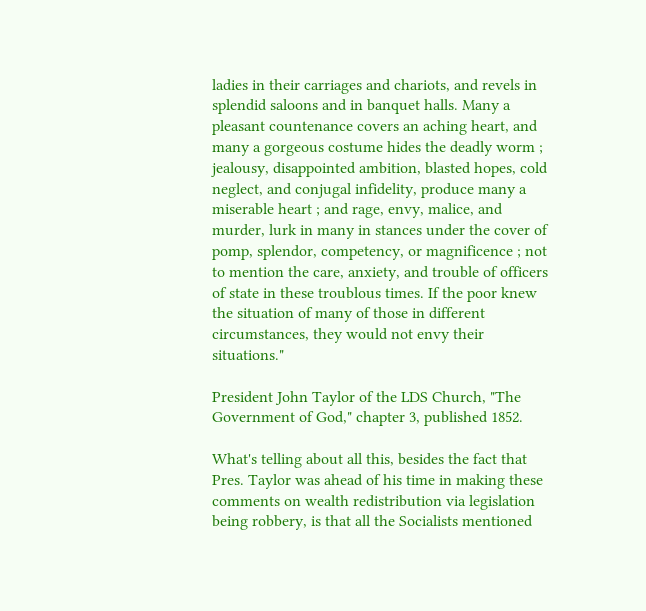ladies in their carriages and chariots, and revels in splendid saloons and in banquet halls. Many a pleasant countenance covers an aching heart, and many a gorgeous costume hides the deadly worm ; jealousy, disappointed ambition, blasted hopes, cold neglect, and conjugal infidelity, produce many a miserable heart ; and rage, envy, malice, and murder, lurk in many in stances under the cover of pomp, splendor, competency, or magnificence ; not to mention the care, anxiety, and trouble of officers of state in these troublous times. If the poor knew the situation of many of those in different circumstances, they would not envy their situations."

President John Taylor of the LDS Church, "The Government of God," chapter 3, published 1852.

What's telling about all this, besides the fact that Pres. Taylor was ahead of his time in making these comments on wealth redistribution via legislation being robbery, is that all the Socialists mentioned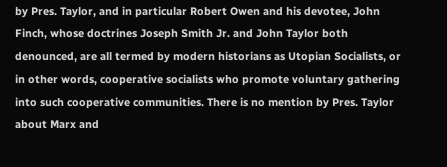by Pres. Taylor, and in particular Robert Owen and his devotee, John Finch, whose doctrines Joseph Smith Jr. and John Taylor both denounced, are all termed by modern historians as Utopian Socialists, or in other words, cooperative socialists who promote voluntary gathering into such cooperative communities. There is no mention by Pres. Taylor about Marx and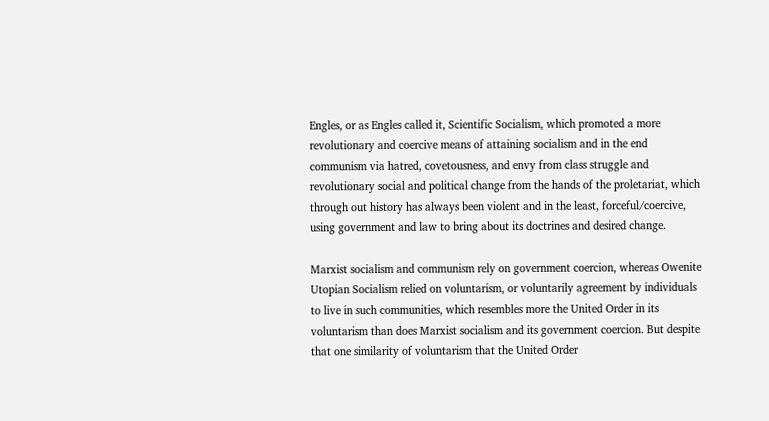Engles, or as Engles called it, Scientific Socialism, which promoted a more revolutionary and coercive means of attaining socialism and in the end communism via hatred, covetousness, and envy from class struggle and revolutionary social and political change from the hands of the proletariat, which through out history has always been violent and in the least, forceful/coercive, using government and law to bring about its doctrines and desired change.

Marxist socialism and communism rely on government coercion, whereas Owenite Utopian Socialism relied on voluntarism, or voluntarily agreement by individuals to live in such communities, which resembles more the United Order in its voluntarism than does Marxist socialism and its government coercion. But despite that one similarity of voluntarism that the United Order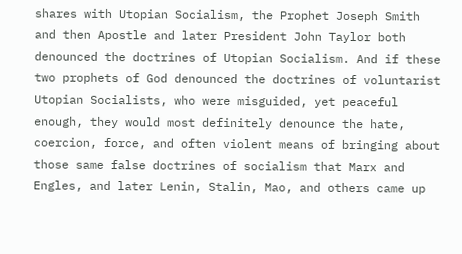shares with Utopian Socialism, the Prophet Joseph Smith and then Apostle and later President John Taylor both denounced the doctrines of Utopian Socialism. And if these two prophets of God denounced the doctrines of voluntarist Utopian Socialists, who were misguided, yet peaceful enough, they would most definitely denounce the hate, coercion, force, and often violent means of bringing about those same false doctrines of socialism that Marx and Engles, and later Lenin, Stalin, Mao, and others came up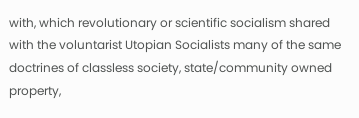with, which revolutionary or scientific socialism shared with the voluntarist Utopian Socialists many of the same doctrines of classless society, state/community owned property,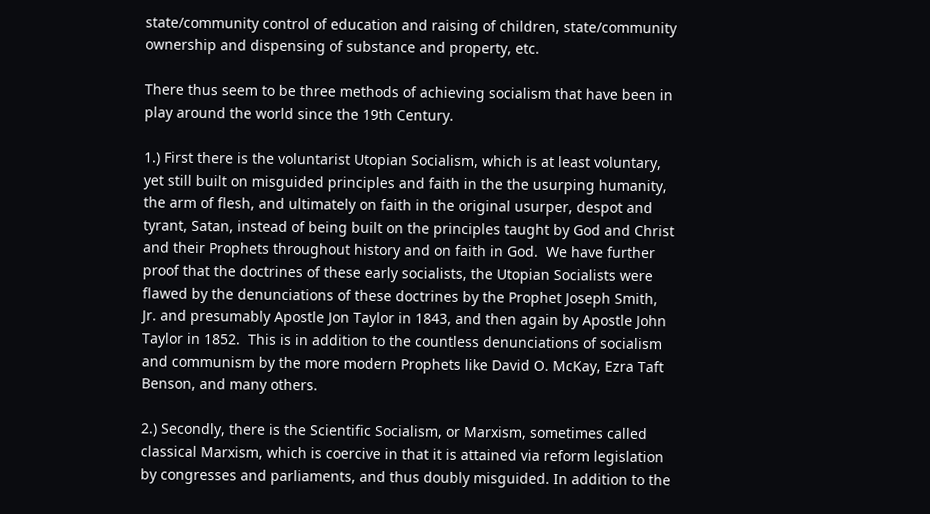state/community control of education and raising of children, state/community ownership and dispensing of substance and property, etc.

There thus seem to be three methods of achieving socialism that have been in play around the world since the 19th Century.

1.) First there is the voluntarist Utopian Socialism, which is at least voluntary, yet still built on misguided principles and faith in the the usurping humanity, the arm of flesh, and ultimately on faith in the original usurper, despot and tyrant, Satan, instead of being built on the principles taught by God and Christ and their Prophets throughout history and on faith in God.  We have further proof that the doctrines of these early socialists, the Utopian Socialists were flawed by the denunciations of these doctrines by the Prophet Joseph Smith, Jr. and presumably Apostle Jon Taylor in 1843, and then again by Apostle John Taylor in 1852.  This is in addition to the countless denunciations of socialism and communism by the more modern Prophets like David O. McKay, Ezra Taft Benson, and many others.

2.) Secondly, there is the Scientific Socialism, or Marxism, sometimes called classical Marxism, which is coercive in that it is attained via reform legislation by congresses and parliaments, and thus doubly misguided. In addition to the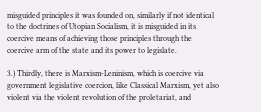misguided principles it was founded on, similarly if not identical to the doctrines of Utopian Socialism, it is misguided in its coercive means of achieving those principles through the coercive arm of the state and its power to legislate.

3.) Thirdly, there is Marxism-Leninism, which is coercive via government legislative coercion, like Classical Marxism, yet also violent via the violent revolution of the proletariat, and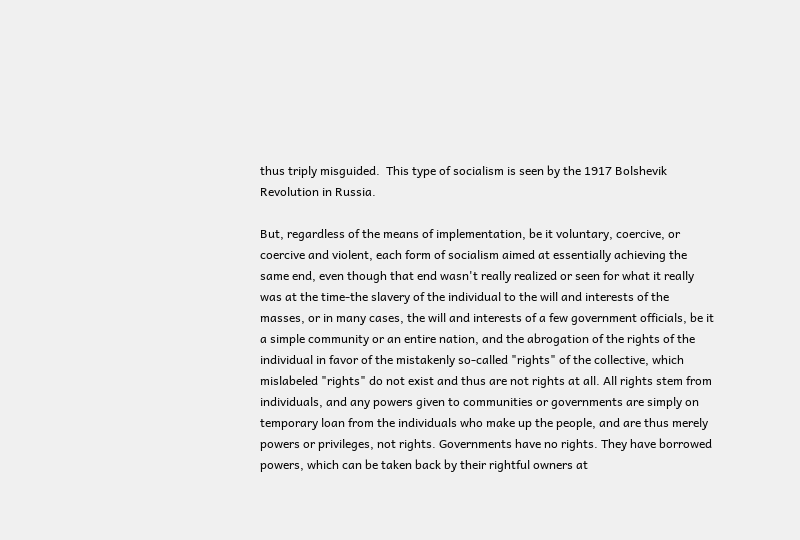thus triply misguided.  This type of socialism is seen by the 1917 Bolshevik Revolution in Russia.

But, regardless of the means of implementation, be it voluntary, coercive, or coercive and violent, each form of socialism aimed at essentially achieving the same end, even though that end wasn't really realized or seen for what it really was at the time-the slavery of the individual to the will and interests of the masses, or in many cases, the will and interests of a few government officials, be it a simple community or an entire nation, and the abrogation of the rights of the individual in favor of the mistakenly so-called "rights" of the collective, which mislabeled "rights" do not exist and thus are not rights at all. All rights stem from individuals, and any powers given to communities or governments are simply on temporary loan from the individuals who make up the people, and are thus merely powers or privileges, not rights. Governments have no rights. They have borrowed powers, which can be taken back by their rightful owners at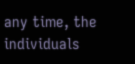any time, the individuals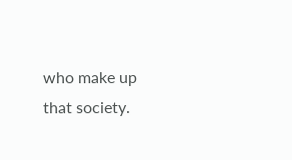who make up that society.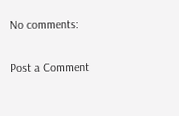No comments:

Post a Comment